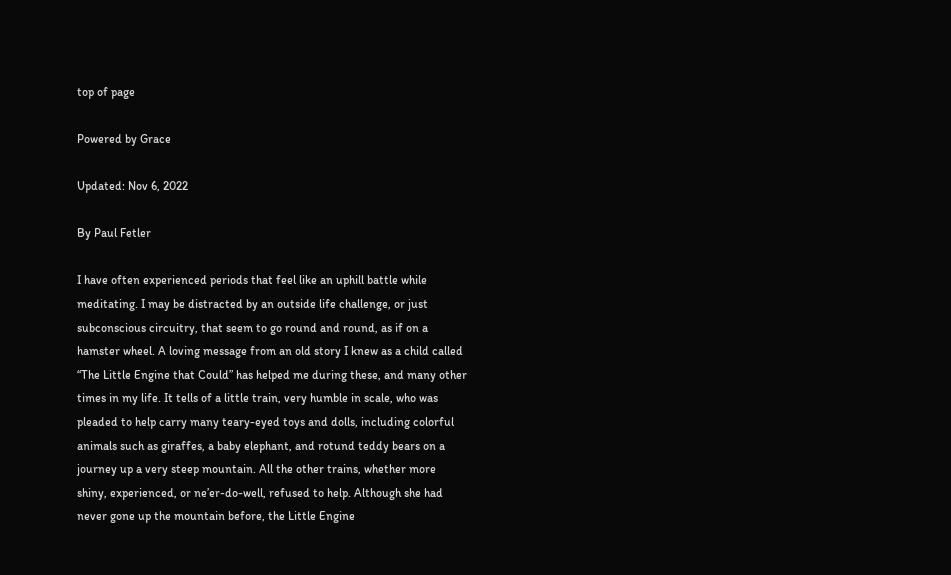top of page

Powered by Grace

Updated: Nov 6, 2022

By Paul Fetler

I have often experienced periods that feel like an uphill battle while meditating. I may be distracted by an outside life challenge, or just subconscious circuitry, that seem to go round and round, as if on a hamster wheel. A loving message from an old story I knew as a child called “The Little Engine that Could” has helped me during these, and many other times in my life. It tells of a little train, very humble in scale, who was pleaded to help carry many teary-eyed toys and dolls, including colorful animals such as giraffes, a baby elephant, and rotund teddy bears on a journey up a very steep mountain. All the other trains, whether more shiny, experienced, or ne’er-do-well, refused to help. Although she had never gone up the mountain before, the Little Engine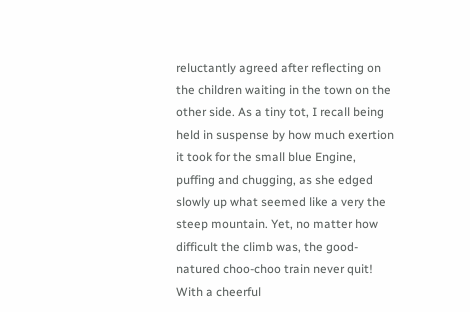reluctantly agreed after reflecting on the children waiting in the town on the other side. As a tiny tot, I recall being held in suspense by how much exertion it took for the small blue Engine, puffing and chugging, as she edged slowly up what seemed like a very the steep mountain. Yet, no matter how difficult the climb was, the good-natured choo-choo train never quit! With a cheerful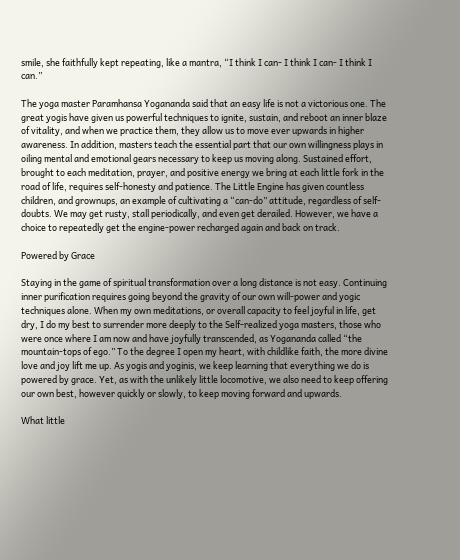smile, she faithfully kept repeating, like a mantra, “I think I can- I think I can- I think I can.”

The yoga master Paramhansa Yogananda said that an easy life is not a victorious one. The great yogis have given us powerful techniques to ignite, sustain, and reboot an inner blaze of vitality, and when we practice them, they allow us to move ever upwards in higher awareness. In addition, masters teach the essential part that our own willingness plays in oiling mental and emotional gears necessary to keep us moving along. Sustained effort, brought to each meditation, prayer, and positive energy we bring at each little fork in the road of life, requires self-honesty and patience. The Little Engine has given countless children, and grownups, an example of cultivating a “can-do” attitude, regardless of self-doubts. We may get rusty, stall periodically, and even get derailed. However, we have a choice to repeatedly get the engine-power recharged again and back on track.

Powered by Grace

Staying in the game of spiritual transformation over a long distance is not easy. Continuing inner purification requires going beyond the gravity of our own will-power and yogic techniques alone. When my own meditations, or overall capacity to feel joyful in life, get dry, I do my best to surrender more deeply to the Self-realized yoga masters, those who were once where I am now and have joyfully transcended, as Yogananda called “the mountain-tops of ego.” To the degree I open my heart, with childlike faith, the more divine love and joy lift me up. As yogis and yoginis, we keep learning that everything we do is powered by grace. Yet, as with the unlikely little locomotive, we also need to keep offering our own best, however quickly or slowly, to keep moving forward and upwards.

What little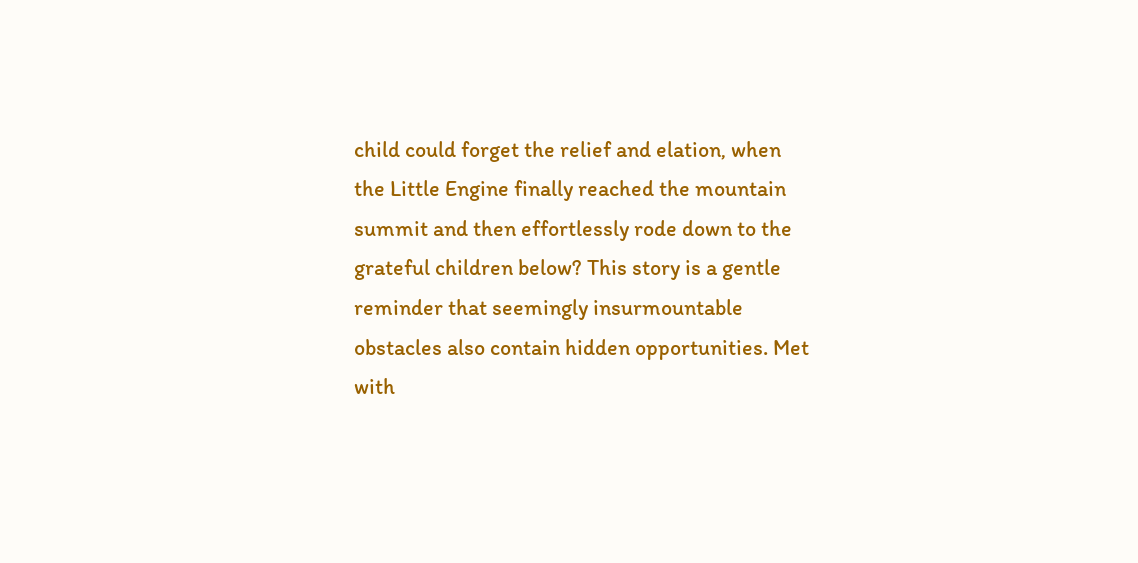child could forget the relief and elation, when the Little Engine finally reached the mountain summit and then effortlessly rode down to the grateful children below? This story is a gentle reminder that seemingly insurmountable obstacles also contain hidden opportunities. Met with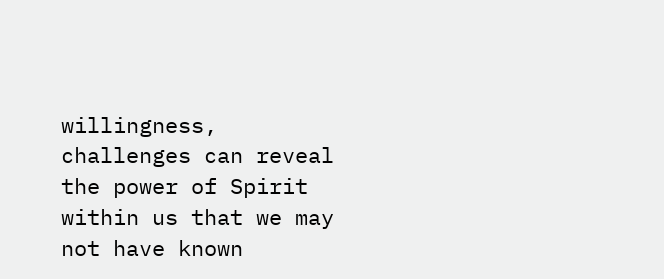willingness, challenges can reveal the power of Spirit within us that we may not have known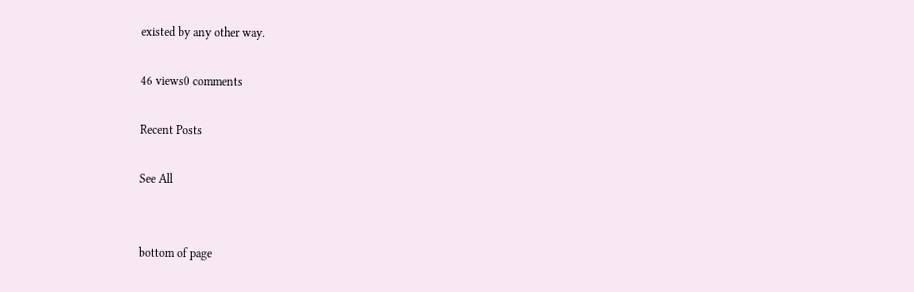existed by any other way.

46 views0 comments

Recent Posts

See All


bottom of page